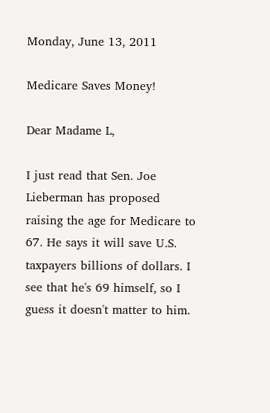Monday, June 13, 2011

Medicare Saves Money!

Dear Madame L,

I just read that Sen. Joe Lieberman has proposed raising the age for Medicare to 67. He says it will save U.S. taxpayers billions of dollars. I see that he's 69 himself, so I guess it doesn't matter to him.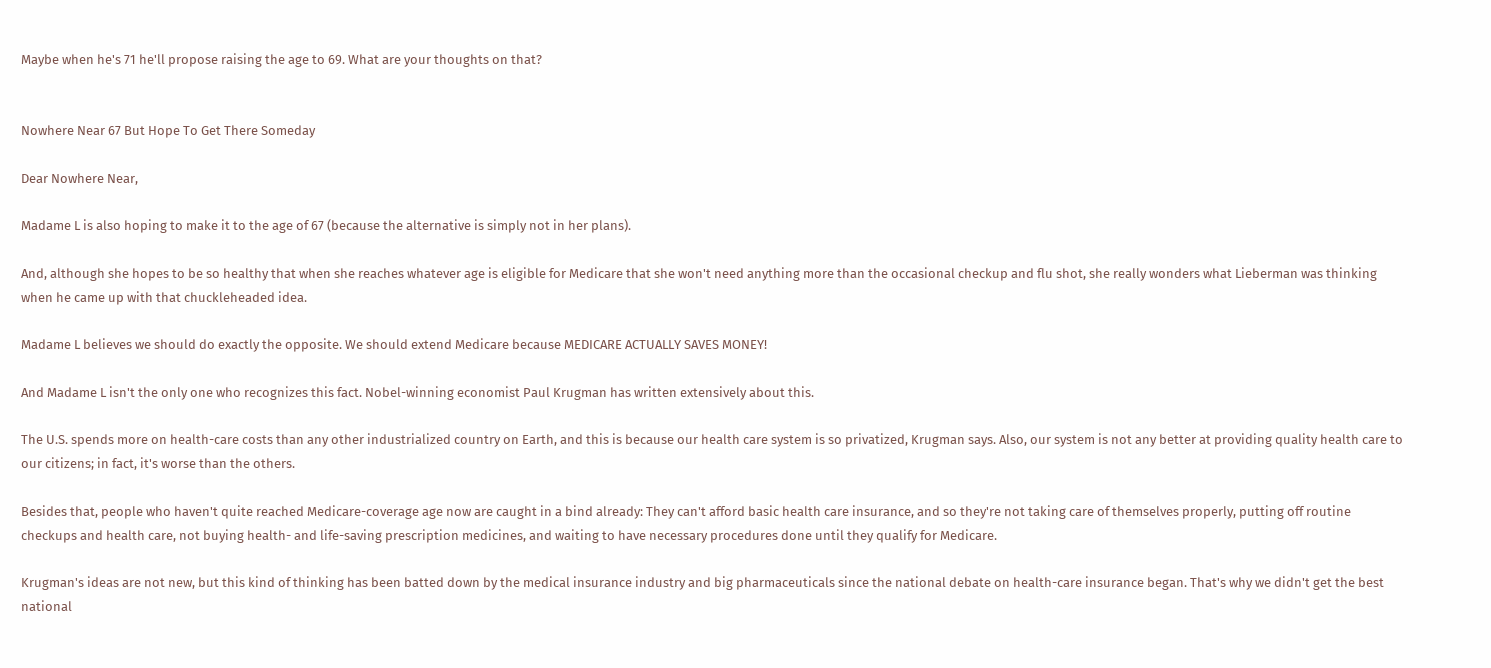Maybe when he's 71 he'll propose raising the age to 69. What are your thoughts on that?


Nowhere Near 67 But Hope To Get There Someday

Dear Nowhere Near,

Madame L is also hoping to make it to the age of 67 (because the alternative is simply not in her plans).

And, although she hopes to be so healthy that when she reaches whatever age is eligible for Medicare that she won't need anything more than the occasional checkup and flu shot, she really wonders what Lieberman was thinking when he came up with that chuckleheaded idea.

Madame L believes we should do exactly the opposite. We should extend Medicare because MEDICARE ACTUALLY SAVES MONEY!

And Madame L isn't the only one who recognizes this fact. Nobel-winning economist Paul Krugman has written extensively about this.

The U.S. spends more on health-care costs than any other industrialized country on Earth, and this is because our health care system is so privatized, Krugman says. Also, our system is not any better at providing quality health care to our citizens; in fact, it's worse than the others.

Besides that, people who haven't quite reached Medicare-coverage age now are caught in a bind already: They can't afford basic health care insurance, and so they're not taking care of themselves properly, putting off routine checkups and health care, not buying health- and life-saving prescription medicines, and waiting to have necessary procedures done until they qualify for Medicare.

Krugman's ideas are not new, but this kind of thinking has been batted down by the medical insurance industry and big pharmaceuticals since the national debate on health-care insurance began. That's why we didn't get the best national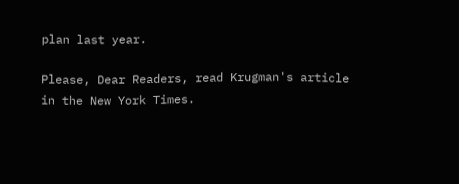plan last year.

Please, Dear Readers, read Krugman's article in the New York Times.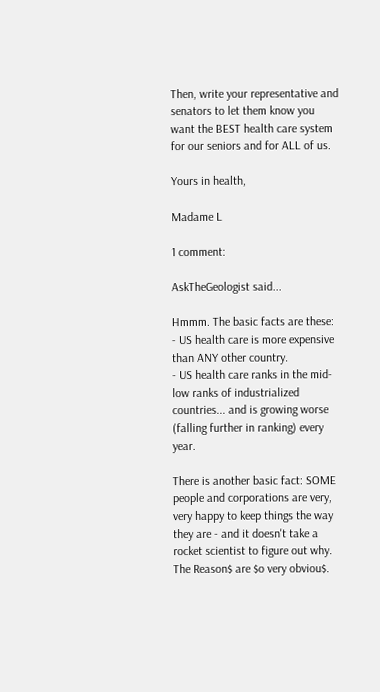Then, write your representative and senators to let them know you want the BEST health care system for our seniors and for ALL of us.

Yours in health,

Madame L

1 comment:

AskTheGeologist said...

Hmmm. The basic facts are these:
- US health care is more expensive than ANY other country.
- US health care ranks in the mid-low ranks of industrialized countries... and is growing worse (falling further in ranking) every year.

There is another basic fact: SOME people and corporations are very, very happy to keep things the way they are - and it doesn't take a rocket scientist to figure out why. The Reason$ are $o very obviou$.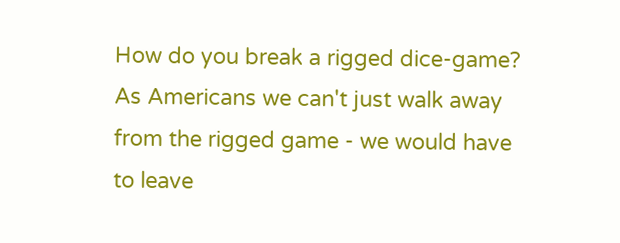How do you break a rigged dice-game? As Americans we can't just walk away from the rigged game - we would have to leave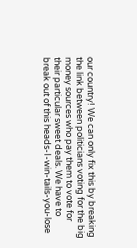our country! We can only fix this by breaking the link between politicians voting for the big money sources who pay them to vote for their particular sweet deals. We have to break out of this heads-I-win-tails-you-lose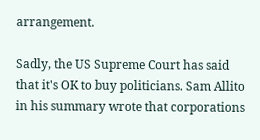arrangement.

Sadly, the US Supreme Court has said that it's OK to buy politicians. Sam Allito in his summary wrote that corporations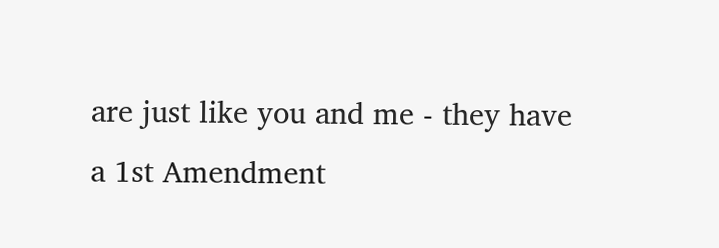are just like you and me - they have a 1st Amendment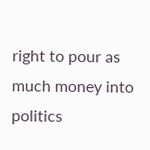right to pour as much money into politics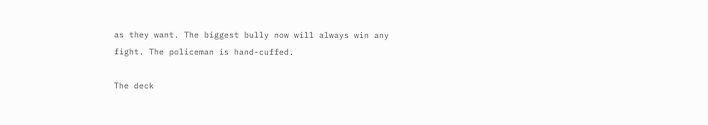as they want. The biggest bully now will always win any fight. The policeman is hand-cuffed.

The deck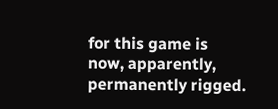for this game is now, apparently, permanently rigged.